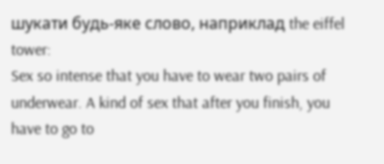шукати будь-яке слово, наприклад the eiffel tower:
Sex so intense that you have to wear two pairs of underwear. A kind of sex that after you finish, you have to go to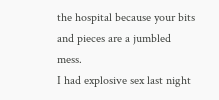the hospital because your bits and pieces are a jumbled mess.
I had explosive sex last night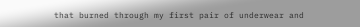that burned through my first pair of underwear and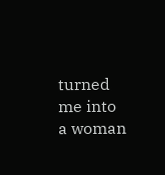turned me into a woman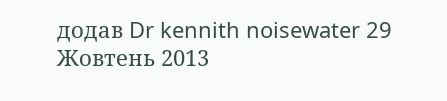додав Dr kennith noisewater 29 Жовтень 2013